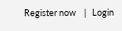Register now    |   Login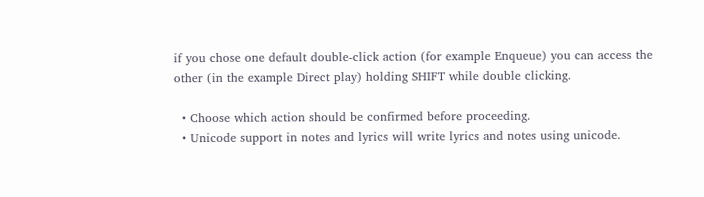if you chose one default double-click action (for example Enqueue) you can access the other (in the example Direct play) holding SHIFT while double clicking.

  • Choose which action should be confirmed before proceeding.
  • Unicode support in notes and lyrics will write lyrics and notes using unicode.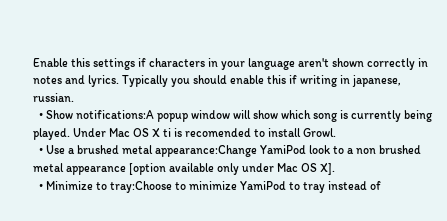Enable this settings if characters in your language aren't shown correctly in notes and lyrics. Typically you should enable this if writing in japanese, russian.
  • Show notifications:A popup window will show which song is currently being played. Under Mac OS X ti is recomended to install Growl.
  • Use a brushed metal appearance:Change YamiPod look to a non brushed metal appearance [option available only under Mac OS X].
  • Minimize to tray:Choose to minimize YamiPod to tray instead of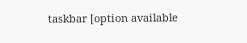taskbar [option available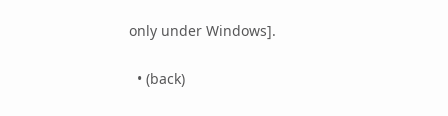only under Windows].

  • (back)